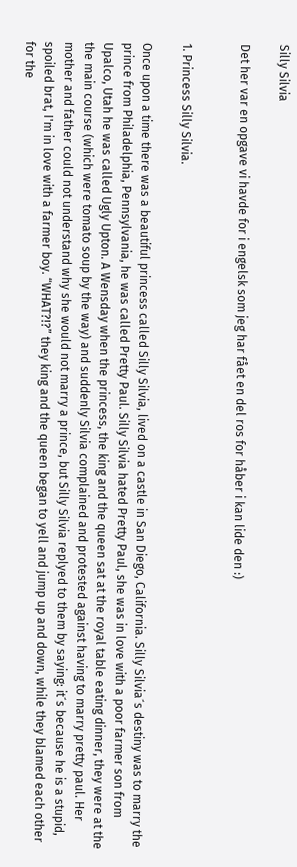Silly Silvia

Det her var en opgave vi havde for i engelsk som jeg har fået en del ros for håber i kan lide den :)


1. Princess Silly Silvia.

Once upon a time there was a beautiful princess called Silly Silvia, lived on a castle in San Diego, California. Silly Silvia´s destiny was to marry the prince from Philadelphia, Pennsylvania, he was called Pretty Paul. Silly Silvia hated Pretty Paul, she was in love with a poor farmer son from Upalco, Utah he was called Ugly Upton. A Wensday when the princess, the king and the queen sat at the royal table eating dinner, they were at the the main course (which were tomato soup by the way) and suddenly Silvia complained and protested against having to marry pretty paul. Her mother and father could not understand why she would not marry a prince, but Silly Silvia replyed to them by saying: it´s because he is a stupid, spoiled brat, I'm in love with a farmer boy. “WHAT?!?” they king and the queen began to yell and jump up and down, while they blamed each other for the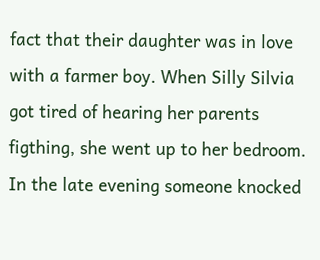fact that their daughter was in love with a farmer boy. When Silly Silvia got tired of hearing her parents figthing, she went up to her bedroom. In the late evening someone knocked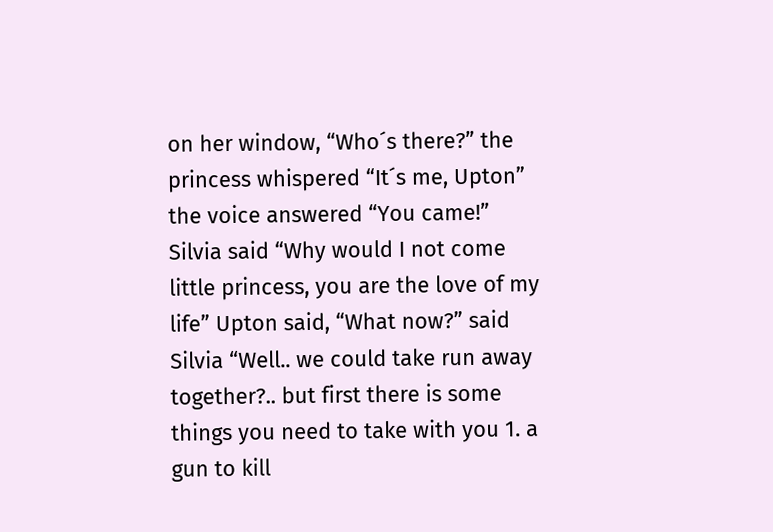on her window, “Who´s there?” the princess whispered “It´s me, Upton” the voice answered “You came!” Silvia said “Why would I not come little princess, you are the love of my life” Upton said, “What now?” said Silvia “Well.. we could take run away together?.. but first there is some things you need to take with you 1. a gun to kill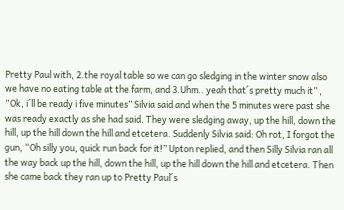Pretty Paul with, 2.the royal table so we can go sledging in the winter snow also we have no eating table at the farm, and 3.Uhm.. yeah that´s pretty much it” , “Ok, i´ll be ready i five minutes” Silvia said and when the 5 minutes were past she was ready exactly as she had said. They were sledging away, up the hill, down the hill, up the hill down the hill and etcetera. Suddenly Silvia said: Oh rot, I forgot the gun, “Oh silly you, quick run back for it!” Upton replied, and then Silly Silvia ran all the way back up the hill, down the hill, up the hill down the hill and etcetera. Then she came back they ran up to Pretty Paul´s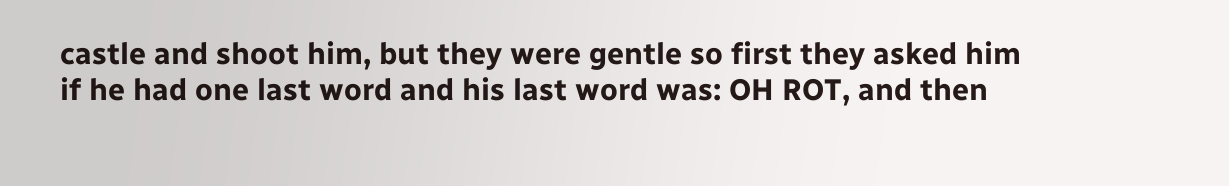castle and shoot him, but they were gentle so first they asked him if he had one last word and his last word was: OH ROT, and then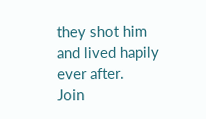they shot him and lived hapily ever after.
Join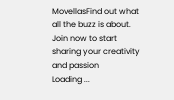MovellasFind out what all the buzz is about. Join now to start sharing your creativity and passion
Loading ...